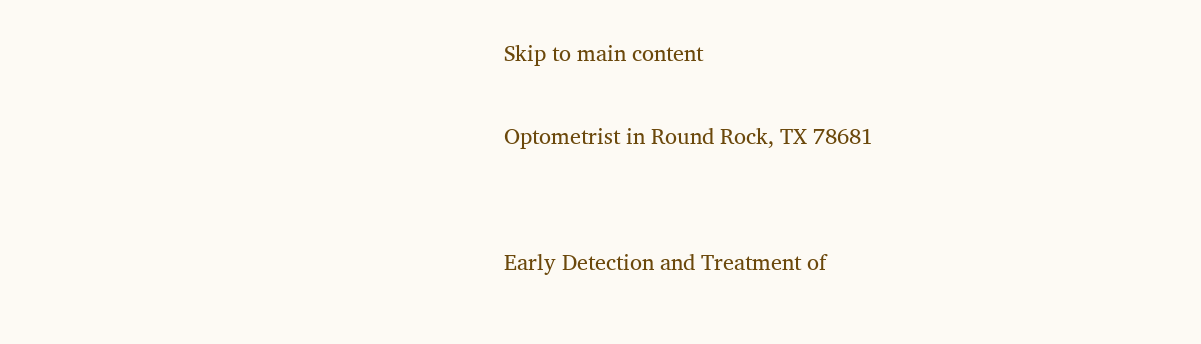Skip to main content

Optometrist in Round Rock, TX 78681


Early Detection and Treatment of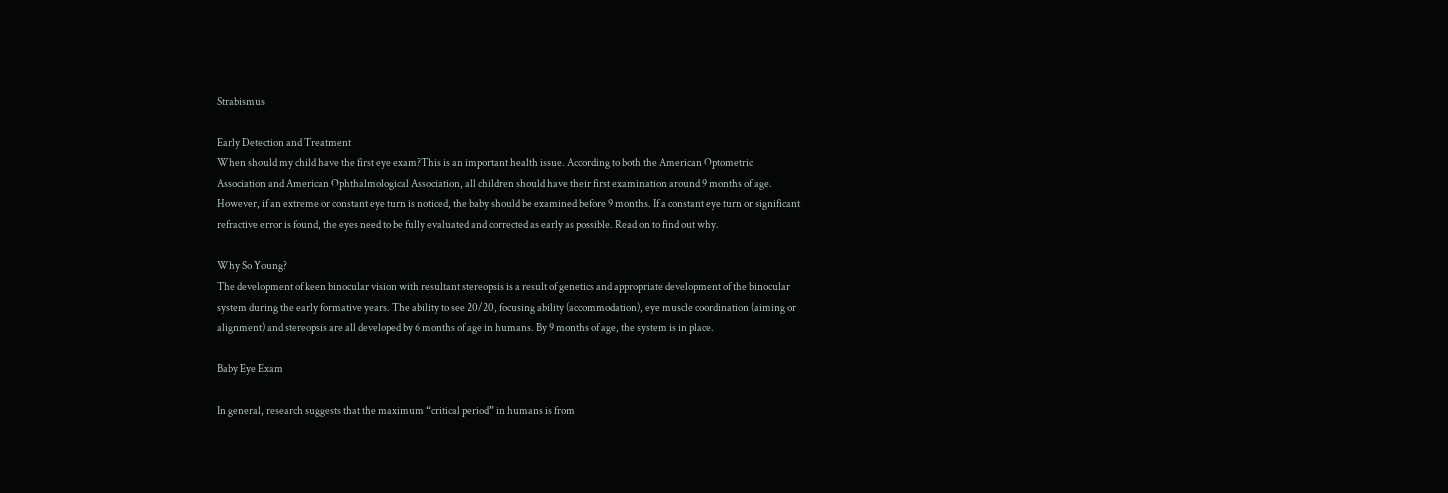Strabismus

Early Detection and Treatment
When should my child have the first eye exam?This is an important health issue. According to both the American Optometric Association and American Ophthalmological Association, all children should have their first examination around 9 months of age. However, if an extreme or constant eye turn is noticed, the baby should be examined before 9 months. If a constant eye turn or significant refractive error is found, the eyes need to be fully evaluated and corrected as early as possible. Read on to find out why.

Why So Young?
The development of keen binocular vision with resultant stereopsis is a result of genetics and appropriate development of the binocular system during the early formative years. The ability to see 20/20, focusing ability (accommodation), eye muscle coordination (aiming or alignment) and stereopsis are all developed by 6 months of age in humans. By 9 months of age, the system is in place.

Baby Eye Exam

In general, research suggests that the maximum “critical period” in humans is from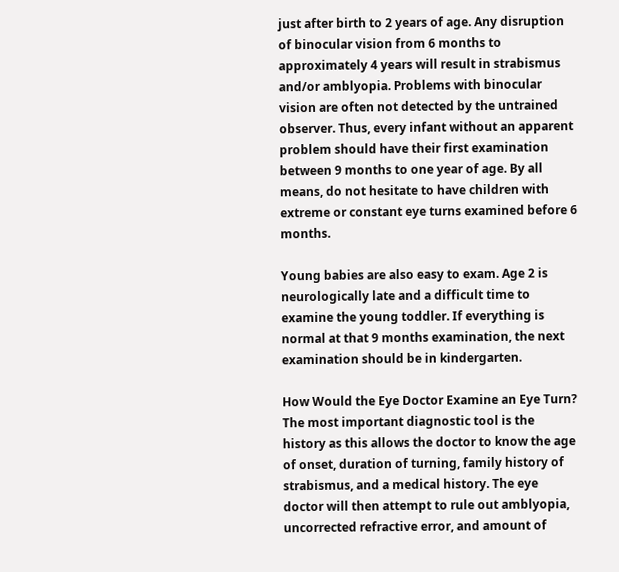just after birth to 2 years of age. Any disruption of binocular vision from 6 months to approximately 4 years will result in strabismus and/or amblyopia. Problems with binocular vision are often not detected by the untrained observer. Thus, every infant without an apparent problem should have their first examination between 9 months to one year of age. By all means, do not hesitate to have children with extreme or constant eye turns examined before 6 months.

Young babies are also easy to exam. Age 2 is neurologically late and a difficult time to examine the young toddler. If everything is normal at that 9 months examination, the next examination should be in kindergarten.

How Would the Eye Doctor Examine an Eye Turn?
The most important diagnostic tool is the history as this allows the doctor to know the age of onset, duration of turning, family history of strabismus, and a medical history. The eye doctor will then attempt to rule out amblyopia, uncorrected refractive error, and amount of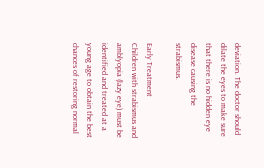deviation. The doctor should dilate the eyes to make sure that there is no hidden eye disease causing the strabismus.

Early Treatment
Children with strabismus and amblyopia (lazy eye) must be identified and treated at a young age to obtain the best chances of restoring normal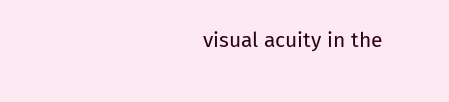visual acuity in the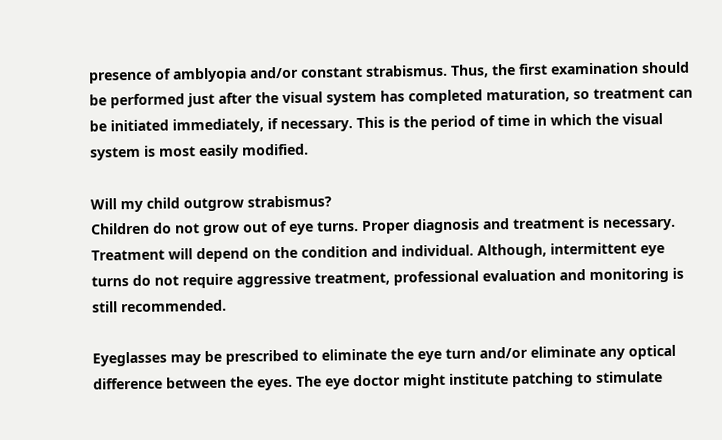presence of amblyopia and/or constant strabismus. Thus, the first examination should be performed just after the visual system has completed maturation, so treatment can be initiated immediately, if necessary. This is the period of time in which the visual system is most easily modified.

Will my child outgrow strabismus?
Children do not grow out of eye turns. Proper diagnosis and treatment is necessary. Treatment will depend on the condition and individual. Although, intermittent eye turns do not require aggressive treatment, professional evaluation and monitoring is still recommended.

Eyeglasses may be prescribed to eliminate the eye turn and/or eliminate any optical difference between the eyes. The eye doctor might institute patching to stimulate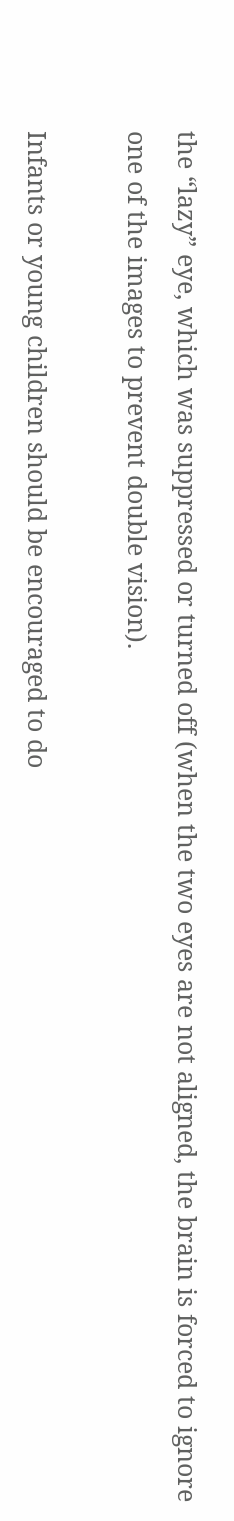the “lazy” eye, which was suppressed or turned off (when the two eyes are not aligned, the brain is forced to ignore one of the images to prevent double vision).

Infants or young children should be encouraged to do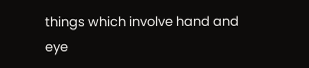things which involve hand and eye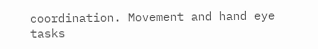coordination. Movement and hand eye tasks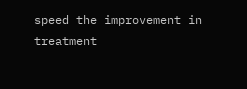speed the improvement in treatment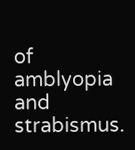of amblyopia and strabismus.